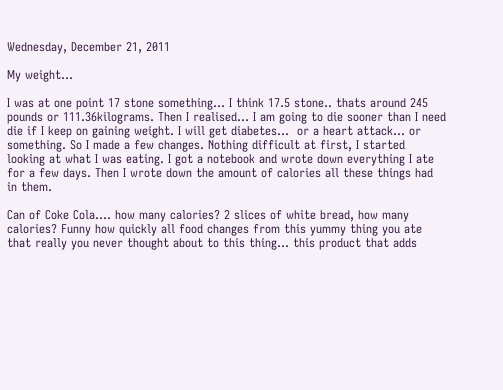Wednesday, December 21, 2011

My weight...

I was at one point 17 stone something... I think 17.5 stone.. thats around 245 pounds or 111.36kilograms. Then I realised... I am going to die sooner than I need die if I keep on gaining weight. I will get diabetes...  or a heart attack... or something. So I made a few changes. Nothing difficult at first, I started looking at what I was eating. I got a notebook and wrote down everything I ate for a few days. Then I wrote down the amount of calories all these things had in them.

Can of Coke Cola.... how many calories? 2 slices of white bread, how many calories? Funny how quickly all food changes from this yummy thing you ate that really you never thought about to this thing... this product that adds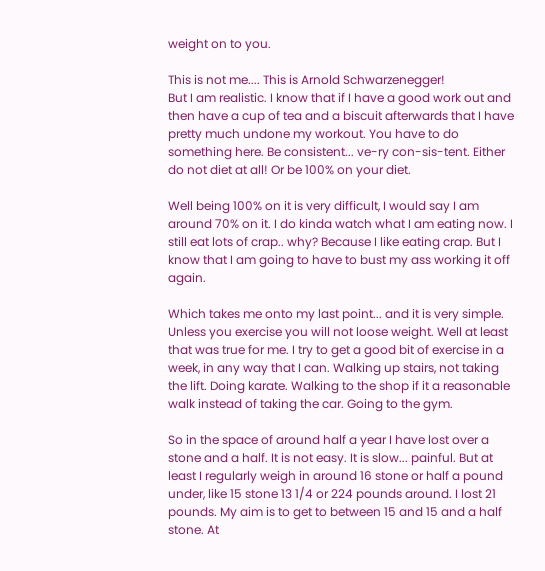weight on to you.

This is not me.... This is Arnold Schwarzenegger!
But I am realistic. I know that if I have a good work out and then have a cup of tea and a biscuit afterwards that I have pretty much undone my workout. You have to do something here. Be consistent... ve-ry con-sis-tent. Either do not diet at all! Or be 100% on your diet.

Well being 100% on it is very difficult, I would say I am around 70% on it. I do kinda watch what I am eating now. I still eat lots of crap.. why? Because I like eating crap. But I know that I am going to have to bust my ass working it off again.

Which takes me onto my last point... and it is very simple. Unless you exercise you will not loose weight. Well at least that was true for me. I try to get a good bit of exercise in a week, in any way that I can. Walking up stairs, not taking the lift. Doing karate. Walking to the shop if it a reasonable walk instead of taking the car. Going to the gym.

So in the space of around half a year I have lost over a stone and a half. It is not easy. It is slow... painful. But at least I regularly weigh in around 16 stone or half a pound under, like 15 stone 13 1/4 or 224 pounds around. I lost 21 pounds. My aim is to get to between 15 and 15 and a half stone. At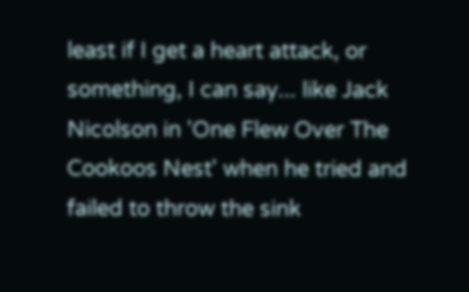least if I get a heart attack, or something, I can say... like Jack Nicolson in 'One Flew Over The Cookoos Nest' when he tried and failed to throw the sink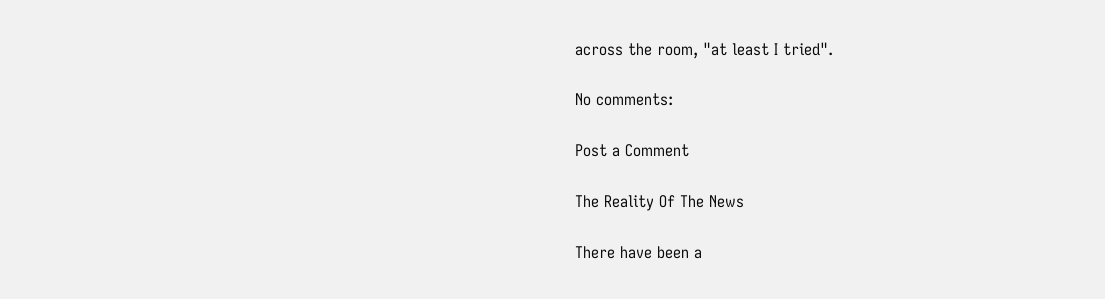across the room, "at least I tried".

No comments:

Post a Comment

The Reality Of The News

There have been a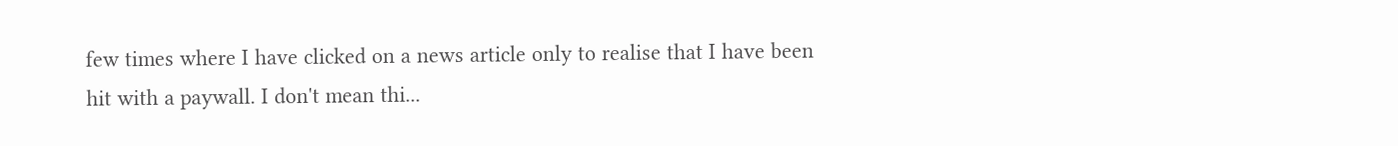few times where I have clicked on a news article only to realise that I have been hit with a paywall. I don't mean thi...